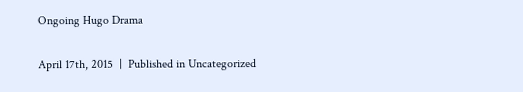Ongoing Hugo Drama

April 17th, 2015  |  Published in Uncategorized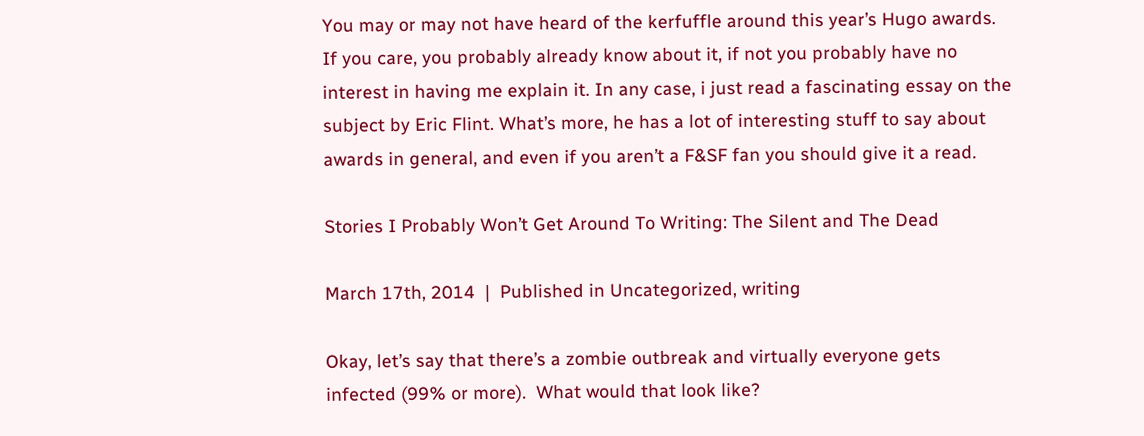You may or may not have heard of the kerfuffle around this year’s Hugo awards. If you care, you probably already know about it, if not you probably have no interest in having me explain it. In any case, i just read a fascinating essay on the subject by Eric Flint. What’s more, he has a lot of interesting stuff to say about awards in general, and even if you aren’t a F&SF fan you should give it a read.

Stories I Probably Won’t Get Around To Writing: The Silent and The Dead

March 17th, 2014  |  Published in Uncategorized, writing

Okay, let’s say that there’s a zombie outbreak and virtually everyone gets infected (99% or more).  What would that look like?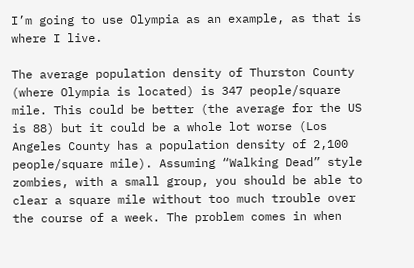I’m going to use Olympia as an example, as that is where I live.

The average population density of Thurston County (where Olympia is located) is 347 people/square mile. This could be better (the average for the US is 88) but it could be a whole lot worse (Los Angeles County has a population density of 2,100 people/square mile). Assuming “Walking Dead” style zombies, with a small group, you should be able to clear a square mile without too much trouble over the course of a week. The problem comes in when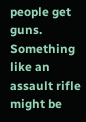people get guns. Something like an assault rifle might be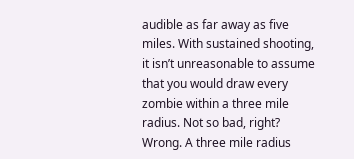audible as far away as five miles. With sustained shooting, it isn’t unreasonable to assume that you would draw every zombie within a three mile radius. Not so bad, right? Wrong. A three mile radius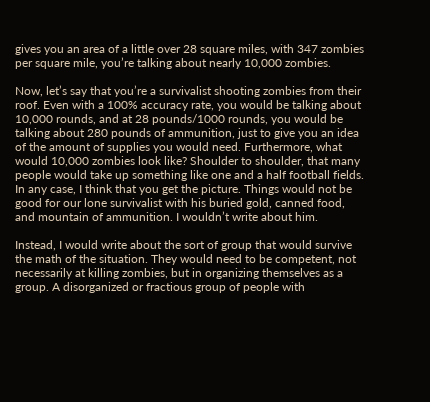gives you an area of a little over 28 square miles, with 347 zombies per square mile, you’re talking about nearly 10,000 zombies.

Now, let’s say that you’re a survivalist shooting zombies from their roof. Even with a 100% accuracy rate, you would be talking about 10,000 rounds, and at 28 pounds/1000 rounds, you would be talking about 280 pounds of ammunition, just to give you an idea of the amount of supplies you would need. Furthermore, what would 10,000 zombies look like? Shoulder to shoulder, that many people would take up something like one and a half football fields. In any case, I think that you get the picture. Things would not be good for our lone survivalist with his buried gold, canned food, and mountain of ammunition. I wouldn’t write about him.

Instead, I would write about the sort of group that would survive the math of the situation. They would need to be competent, not necessarily at killing zombies, but in organizing themselves as a group. A disorganized or fractious group of people with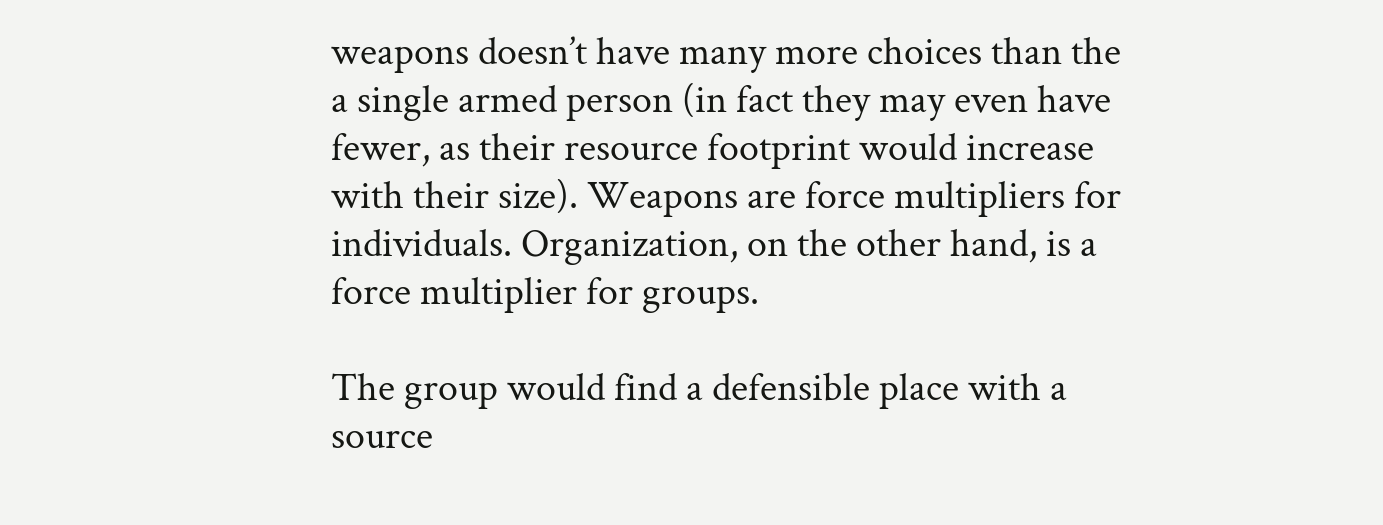weapons doesn’t have many more choices than the a single armed person (in fact they may even have fewer, as their resource footprint would increase with their size). Weapons are force multipliers for individuals. Organization, on the other hand, is a force multiplier for groups.

The group would find a defensible place with a source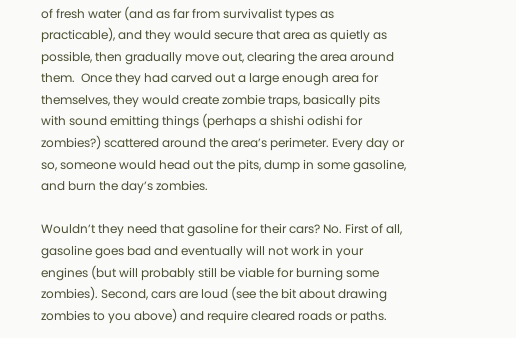of fresh water (and as far from survivalist types as practicable), and they would secure that area as quietly as possible, then gradually move out, clearing the area around them.  Once they had carved out a large enough area for themselves, they would create zombie traps, basically pits with sound emitting things (perhaps a shishi odishi for zombies?) scattered around the area’s perimeter. Every day or so, someone would head out the pits, dump in some gasoline, and burn the day’s zombies.

Wouldn’t they need that gasoline for their cars? No. First of all, gasoline goes bad and eventually will not work in your engines (but will probably still be viable for burning some zombies). Second, cars are loud (see the bit about drawing zombies to you above) and require cleared roads or paths.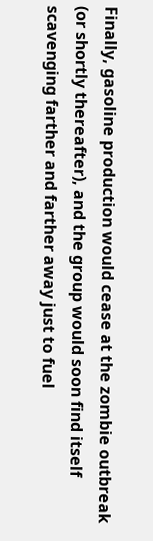Finally, gasoline production would cease at the zombie outbreak (or shortly thereafter), and the group would soon find itself scavenging farther and farther away just to fuel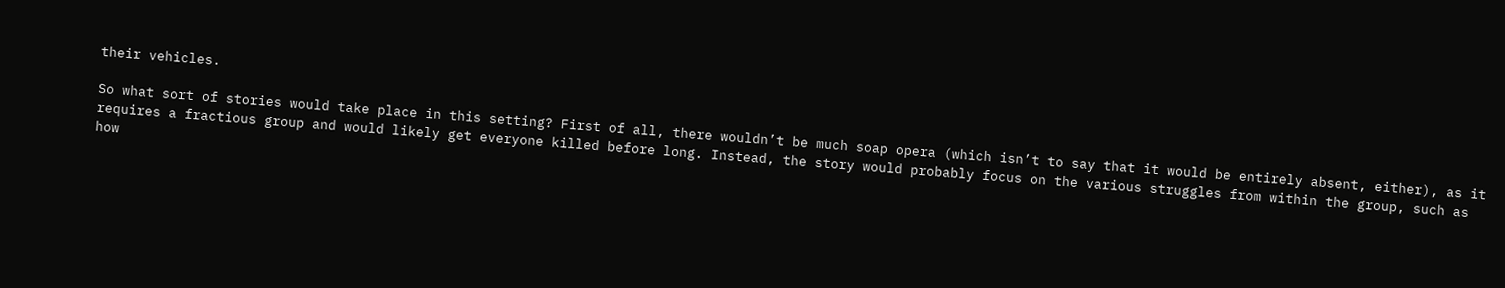their vehicles.

So what sort of stories would take place in this setting? First of all, there wouldn’t be much soap opera (which isn’t to say that it would be entirely absent, either), as it requires a fractious group and would likely get everyone killed before long. Instead, the story would probably focus on the various struggles from within the group, such as how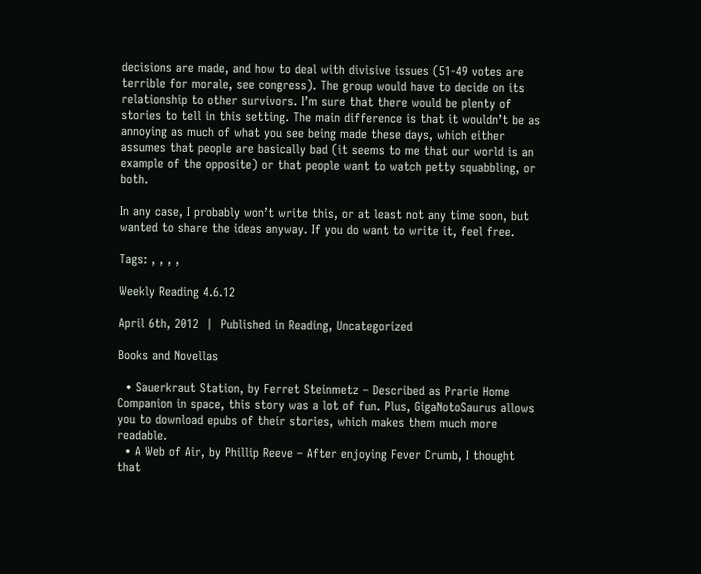decisions are made, and how to deal with divisive issues (51-49 votes are terrible for morale, see congress). The group would have to decide on its relationship to other survivors. I’m sure that there would be plenty of stories to tell in this setting. The main difference is that it wouldn’t be as annoying as much of what you see being made these days, which either assumes that people are basically bad (it seems to me that our world is an example of the opposite) or that people want to watch petty squabbling, or both.

In any case, I probably won’t write this, or at least not any time soon, but wanted to share the ideas anyway. If you do want to write it, feel free.

Tags: , , , ,

Weekly Reading 4.6.12

April 6th, 2012  |  Published in Reading, Uncategorized

Books and Novellas

  • Sauerkraut Station, by Ferret Steinmetz – Described as Prarie Home Companion in space, this story was a lot of fun. Plus, GigaNotoSaurus allows you to download epubs of their stories, which makes them much more readable.
  • A Web of Air, by Phillip Reeve – After enjoying Fever Crumb, I thought that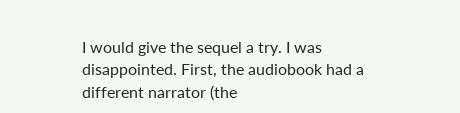I would give the sequel a try. I was disappointed. First, the audiobook had a different narrator (the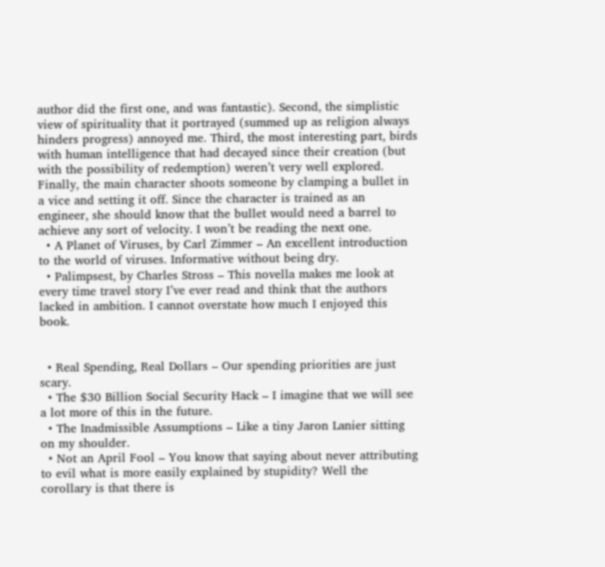author did the first one, and was fantastic). Second, the simplistic view of spirituality that it portrayed (summed up as religion always hinders progress) annoyed me. Third, the most interesting part, birds with human intelligence that had decayed since their creation (but with the possibility of redemption) weren’t very well explored. Finally, the main character shoots someone by clamping a bullet in a vice and setting it off. Since the character is trained as an engineer, she should know that the bullet would need a barrel to achieve any sort of velocity. I won’t be reading the next one.
  • A Planet of Viruses, by Carl Zimmer – An excellent introduction to the world of viruses. Informative without being dry.
  • Palimpsest, by Charles Stross – This novella makes me look at every time travel story I’ve ever read and think that the authors lacked in ambition. I cannot overstate how much I enjoyed this book.


  • Real Spending, Real Dollars – Our spending priorities are just scary.
  • The $30 Billion Social Security Hack – I imagine that we will see a lot more of this in the future.
  • The Inadmissible Assumptions – Like a tiny Jaron Lanier sitting on my shoulder.
  • Not an April Fool – You know that saying about never attributing to evil what is more easily explained by stupidity? Well the corollary is that there is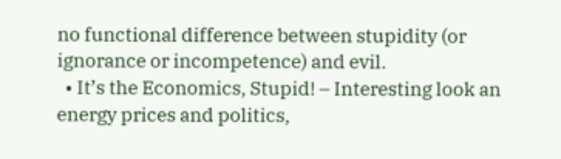no functional difference between stupidity (or ignorance or incompetence) and evil.
  • It’s the Economics, Stupid! – Interesting look an energy prices and politics,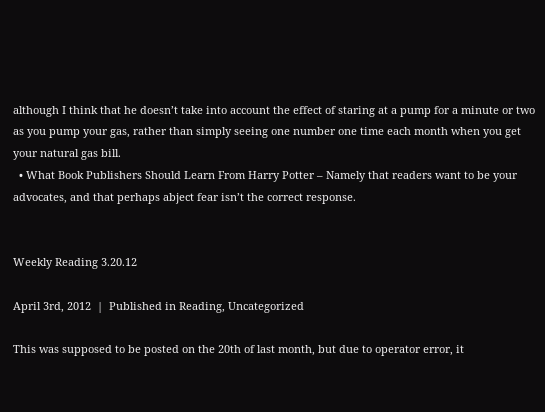although I think that he doesn’t take into account the effect of staring at a pump for a minute or two as you pump your gas, rather than simply seeing one number one time each month when you get your natural gas bill.
  • What Book Publishers Should Learn From Harry Potter – Namely that readers want to be your advocates, and that perhaps abject fear isn’t the correct response.


Weekly Reading 3.20.12

April 3rd, 2012  |  Published in Reading, Uncategorized

This was supposed to be posted on the 20th of last month, but due to operator error, it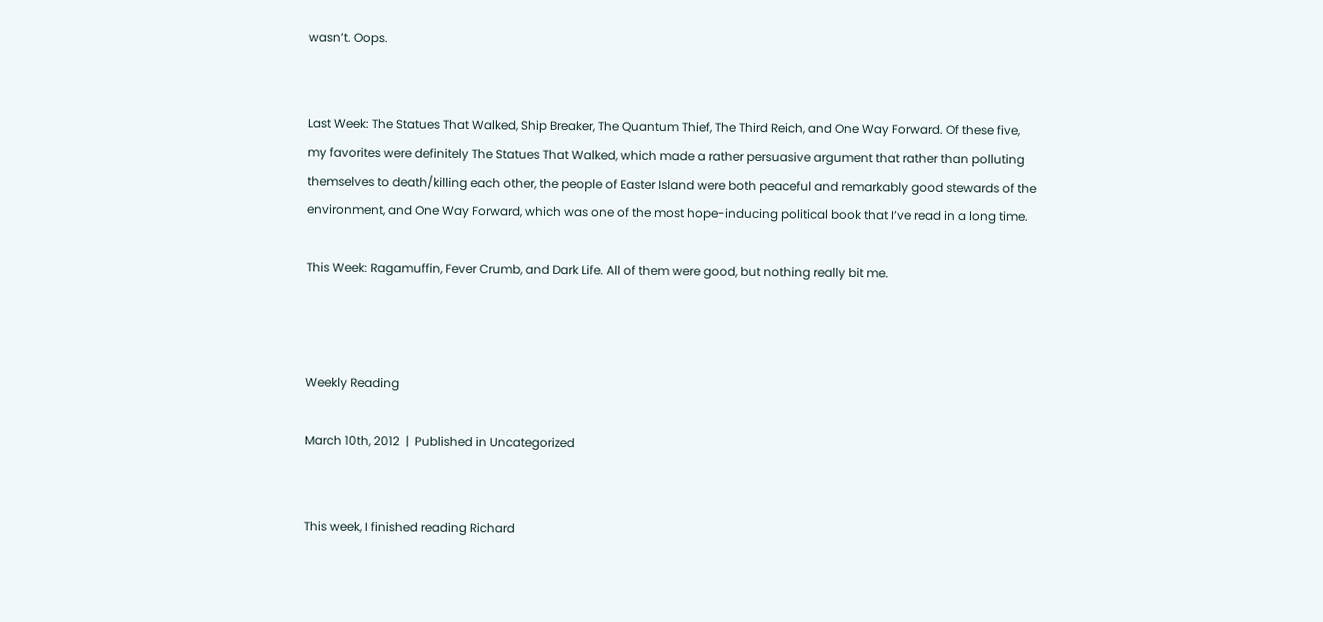wasn’t. Oops.


Last Week: The Statues That Walked, Ship Breaker, The Quantum Thief, The Third Reich, and One Way Forward. Of these five, my favorites were definitely The Statues That Walked, which made a rather persuasive argument that rather than polluting themselves to death/killing each other, the people of Easter Island were both peaceful and remarkably good stewards of the environment, and One Way Forward, which was one of the most hope-inducing political book that I’ve read in a long time.

This Week: Ragamuffin, Fever Crumb, and Dark Life. All of them were good, but nothing really bit me.



Weekly Reading

March 10th, 2012  |  Published in Uncategorized


This week, I finished reading Richard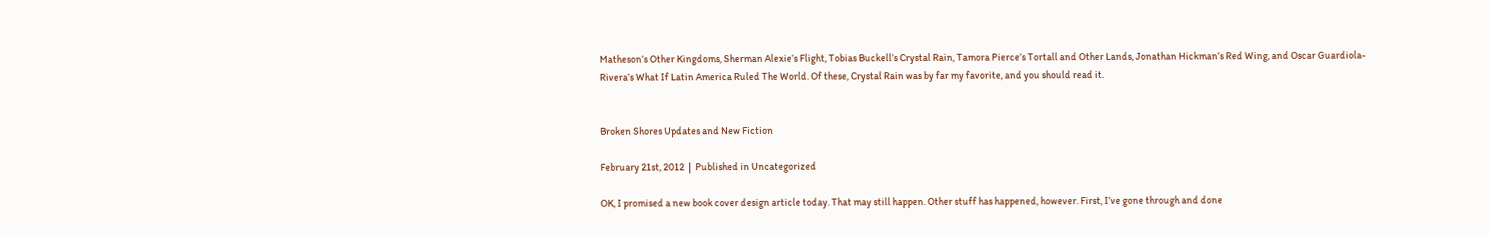Matheson’s Other Kingdoms, Sherman Alexie’s Flight, Tobias Buckell’s Crystal Rain, Tamora Pierce’s Tortall and Other Lands, Jonathan Hickman’s Red Wing, and Oscar Guardiola-Rivera’s What If Latin America Ruled The World. Of these, Crystal Rain was by far my favorite, and you should read it.


Broken Shores Updates and New Fiction

February 21st, 2012  |  Published in Uncategorized

OK, I promised a new book cover design article today. That may still happen. Other stuff has happened, however. First, I’ve gone through and done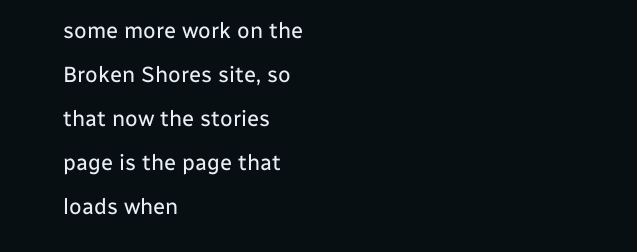some more work on the Broken Shores site, so that now the stories page is the page that loads when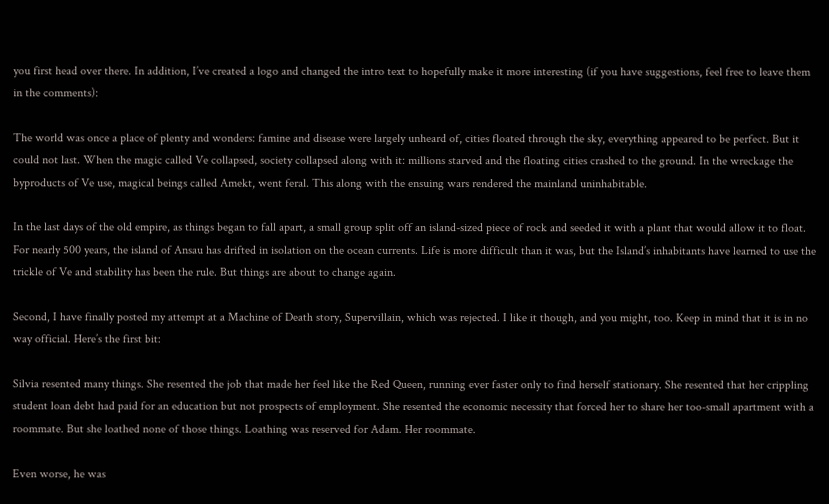you first head over there. In addition, I’ve created a logo and changed the intro text to hopefully make it more interesting (if you have suggestions, feel free to leave them in the comments):

The world was once a place of plenty and wonders: famine and disease were largely unheard of, cities floated through the sky, everything appeared to be perfect. But it could not last. When the magic called Ve collapsed, society collapsed along with it: millions starved and the floating cities crashed to the ground. In the wreckage the byproducts of Ve use, magical beings called Amekt, went feral. This along with the ensuing wars rendered the mainland uninhabitable.

In the last days of the old empire, as things began to fall apart, a small group split off an island-sized piece of rock and seeded it with a plant that would allow it to float. For nearly 500 years, the island of Ansau has drifted in isolation on the ocean currents. Life is more difficult than it was, but the Island’s inhabitants have learned to use the trickle of Ve and stability has been the rule. But things are about to change again.

Second, I have finally posted my attempt at a Machine of Death story, Supervillain, which was rejected. I like it though, and you might, too. Keep in mind that it is in no way official. Here’s the first bit:

Silvia resented many things. She resented the job that made her feel like the Red Queen, running ever faster only to find herself stationary. She resented that her crippling student loan debt had paid for an education but not prospects of employment. She resented the economic necessity that forced her to share her too-small apartment with a roommate. But she loathed none of those things. Loathing was reserved for Adam. Her roommate.

Even worse, he was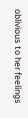oblivious to her feelings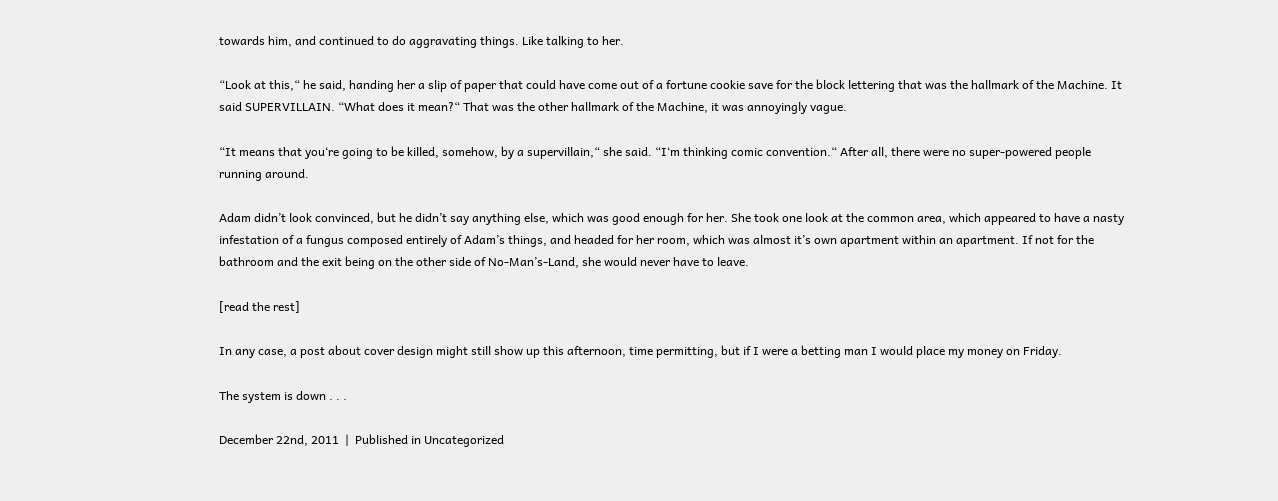towards him, and continued to do aggravating things. Like talking to her.

“Look at this,“ he said, handing her a slip of paper that could have come out of a fortune cookie save for the block lettering that was the hallmark of the Machine. It said SUPERVILLAIN. “What does it mean?“ That was the other hallmark of the Machine, it was annoyingly vague.

“It means that you‘re going to be killed, somehow, by a supervillain,“ she said. “I‘m thinking comic convention.“ After all, there were no super-powered people running around.

Adam didn’t look convinced, but he didn’t say anything else, which was good enough for her. She took one look at the common area, which appeared to have a nasty infestation of a fungus composed entirely of Adam’s things, and headed for her room, which was almost it’s own apartment within an apartment. If not for the bathroom and the exit being on the other side of No-Man’s-Land, she would never have to leave.

[read the rest]

In any case, a post about cover design might still show up this afternoon, time permitting, but if I were a betting man I would place my money on Friday.

The system is down . . .

December 22nd, 2011  |  Published in Uncategorized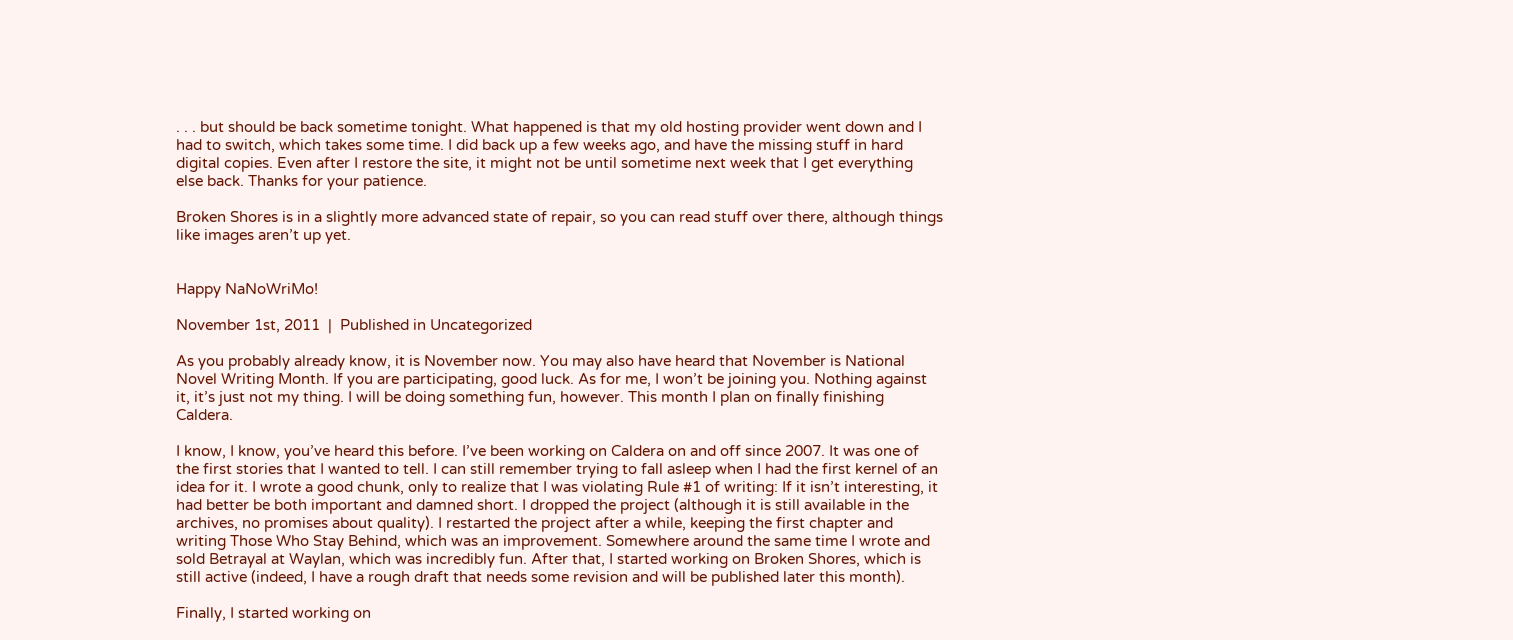. . . but should be back sometime tonight. What happened is that my old hosting provider went down and I had to switch, which takes some time. I did back up a few weeks ago, and have the missing stuff in hard digital copies. Even after I restore the site, it might not be until sometime next week that I get everything else back. Thanks for your patience.

Broken Shores is in a slightly more advanced state of repair, so you can read stuff over there, although things like images aren’t up yet.


Happy NaNoWriMo!

November 1st, 2011  |  Published in Uncategorized

As you probably already know, it is November now. You may also have heard that November is National Novel Writing Month. If you are participating, good luck. As for me, I won’t be joining you. Nothing against it, it’s just not my thing. I will be doing something fun, however. This month I plan on finally finishing Caldera.

I know, I know, you’ve heard this before. I’ve been working on Caldera on and off since 2007. It was one of the first stories that I wanted to tell. I can still remember trying to fall asleep when I had the first kernel of an idea for it. I wrote a good chunk, only to realize that I was violating Rule #1 of writing: If it isn’t interesting, it had better be both important and damned short. I dropped the project (although it is still available in the archives, no promises about quality). I restarted the project after a while, keeping the first chapter and writing Those Who Stay Behind, which was an improvement. Somewhere around the same time I wrote and sold Betrayal at Waylan, which was incredibly fun. After that, I started working on Broken Shores, which is still active (indeed, I have a rough draft that needs some revision and will be published later this month).

Finally, I started working on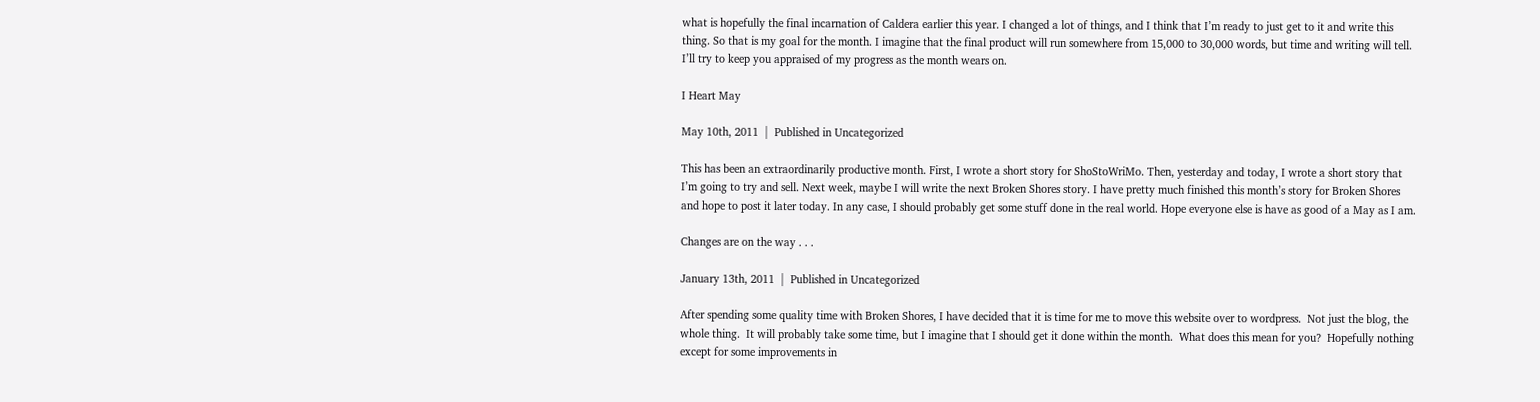what is hopefully the final incarnation of Caldera earlier this year. I changed a lot of things, and I think that I’m ready to just get to it and write this thing. So that is my goal for the month. I imagine that the final product will run somewhere from 15,000 to 30,000 words, but time and writing will tell. I’ll try to keep you appraised of my progress as the month wears on.

I Heart May

May 10th, 2011  |  Published in Uncategorized

This has been an extraordinarily productive month. First, I wrote a short story for ShoStoWriMo. Then, yesterday and today, I wrote a short story that I’m going to try and sell. Next week, maybe I will write the next Broken Shores story. I have pretty much finished this month’s story for Broken Shores and hope to post it later today. In any case, I should probably get some stuff done in the real world. Hope everyone else is have as good of a May as I am.

Changes are on the way . . .

January 13th, 2011  |  Published in Uncategorized

After spending some quality time with Broken Shores, I have decided that it is time for me to move this website over to wordpress.  Not just the blog, the whole thing.  It will probably take some time, but I imagine that I should get it done within the month.  What does this mean for you?  Hopefully nothing except for some improvements in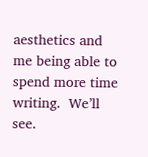aesthetics and me being able to spend more time writing.  We’ll see.